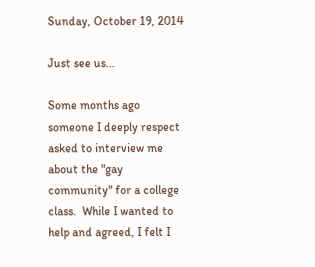Sunday, October 19, 2014

Just see us...

Some months ago someone I deeply respect asked to interview me about the "gay community" for a college class.  While I wanted to help and agreed, I felt I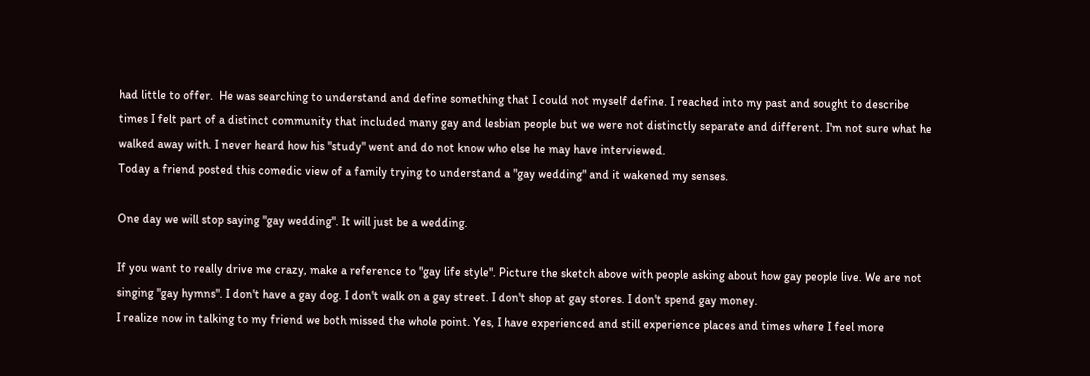had little to offer.  He was searching to understand and define something that I could not myself define. I reached into my past and sought to describe times I felt part of a distinct community that included many gay and lesbian people but we were not distinctly separate and different. I'm not sure what he walked away with. I never heard how his "study" went and do not know who else he may have interviewed.
Today a friend posted this comedic view of a family trying to understand a "gay wedding" and it wakened my senses.

One day we will stop saying "gay wedding". It will just be a wedding.

If you want to really drive me crazy, make a reference to "gay life style". Picture the sketch above with people asking about how gay people live. We are not singing "gay hymns". I don't have a gay dog. I don't walk on a gay street. I don't shop at gay stores. I don't spend gay money.
I realize now in talking to my friend we both missed the whole point. Yes, I have experienced and still experience places and times where I feel more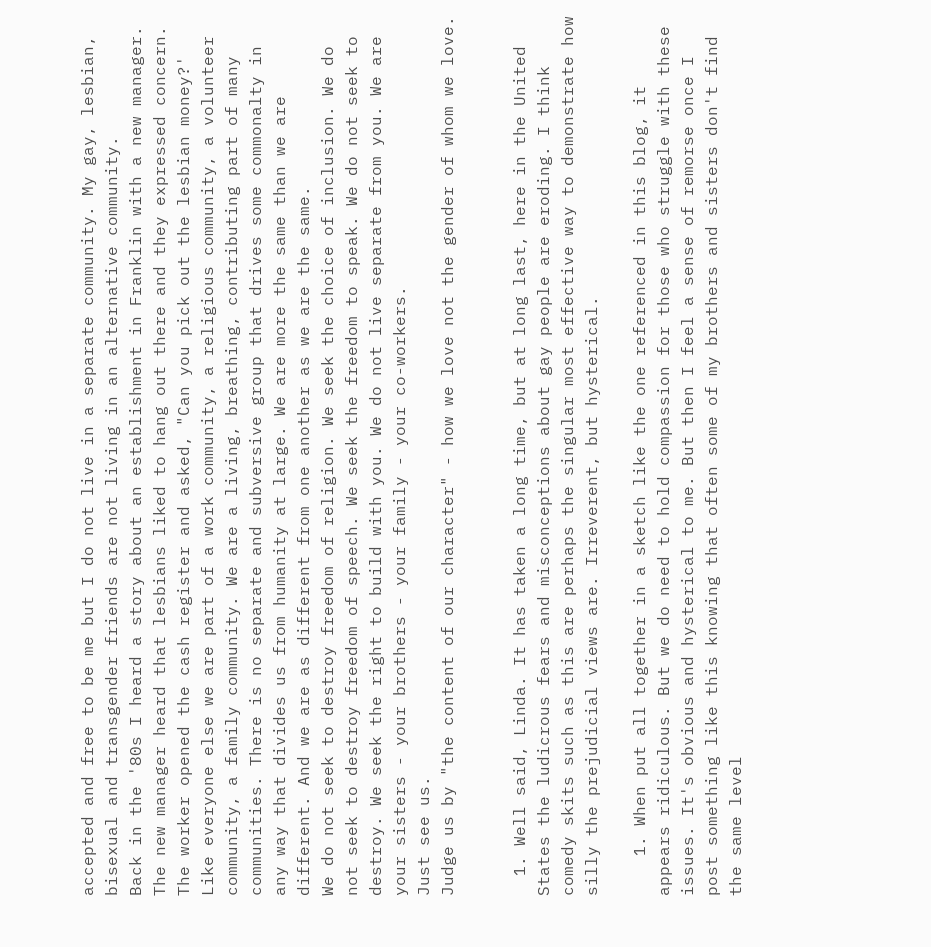accepted and free to be me but I do not live in a separate community. My gay, lesbian, bisexual and transgender friends are not living in an alternative community.
Back in the '80s I heard a story about an establishment in Franklin with a new manager. The new manager heard that lesbians liked to hang out there and they expressed concern. The worker opened the cash register and asked, "Can you pick out the lesbian money?'
Like everyone else we are part of a work community, a religious community, a volunteer community, a family community. We are a living, breathing, contributing part of many communities. There is no separate and subversive group that drives some commonalty in any way that divides us from humanity at large. We are more the same than we are different. And we are as different from one another as we are the same.
We do not seek to destroy freedom of religion. We seek the choice of inclusion. We do not seek to destroy freedom of speech. We seek the freedom to speak. We do not seek to destroy. We seek the right to build with you. We do not live separate from you. We are your sisters - your brothers - your family - your co-workers.
Just see us.
Judge us by "the content of our character" - how we love not the gender of whom we love.


  1. Well said, Linda. It has taken a long time, but at long last, here in the United States the ludicrous fears and misconceptions about gay people are eroding. I think comedy skits such as this are perhaps the singular most effective way to demonstrate how silly the prejudicial views are. Irreverent, but hysterical.

    1. When put all together in a sketch like the one referenced in this blog, it appears ridiculous. But we do need to hold compassion for those who struggle with these issues. It's obvious and hysterical to me. But then I feel a sense of remorse once I post something like this knowing that often some of my brothers and sisters don't find the same level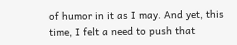of humor in it as I may. And yet, this time, I felt a need to push that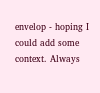envelop - hoping I could add some context. Always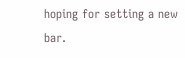hoping for setting a new bar.